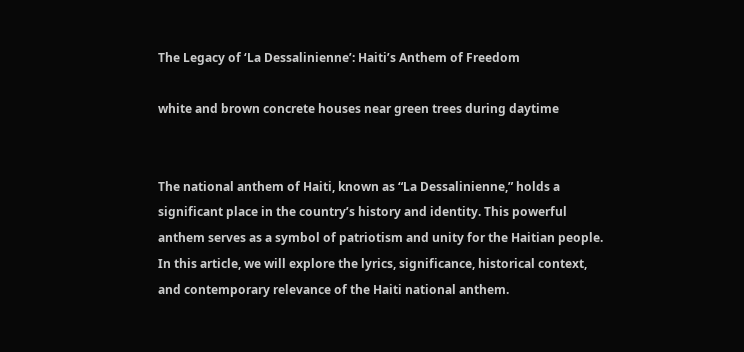The Legacy of ‘La Dessalinienne’: Haiti’s Anthem of Freedom

white and brown concrete houses near green trees during daytime


The national anthem of Haiti, known as “La Dessalinienne,” holds a significant place in the country’s history and identity. This powerful anthem serves as a symbol of patriotism and unity for the Haitian people. In this article, we will explore the lyrics, significance, historical context, and contemporary relevance of the Haiti national anthem.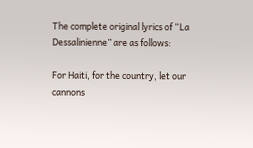The complete original lyrics of “La Dessalinienne” are as follows:

For Haiti, for the country, let our cannons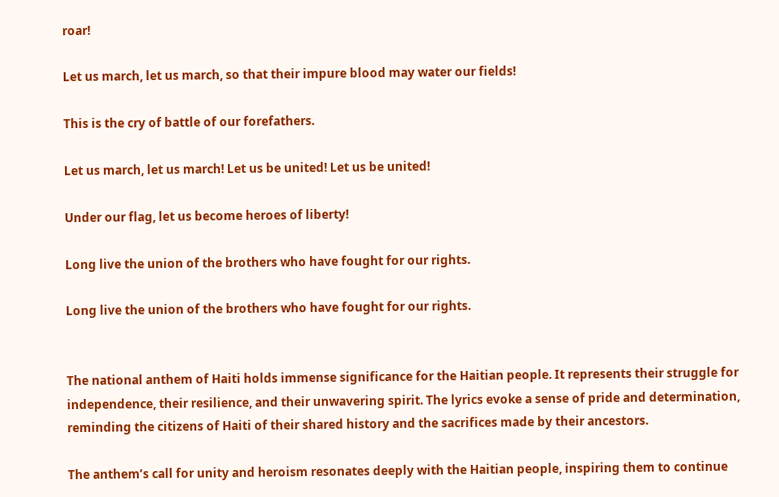roar!

Let us march, let us march, so that their impure blood may water our fields!

This is the cry of battle of our forefathers.

Let us march, let us march! Let us be united! Let us be united!

Under our flag, let us become heroes of liberty!

Long live the union of the brothers who have fought for our rights.

Long live the union of the brothers who have fought for our rights.


The national anthem of Haiti holds immense significance for the Haitian people. It represents their struggle for independence, their resilience, and their unwavering spirit. The lyrics evoke a sense of pride and determination, reminding the citizens of Haiti of their shared history and the sacrifices made by their ancestors.

The anthem’s call for unity and heroism resonates deeply with the Haitian people, inspiring them to continue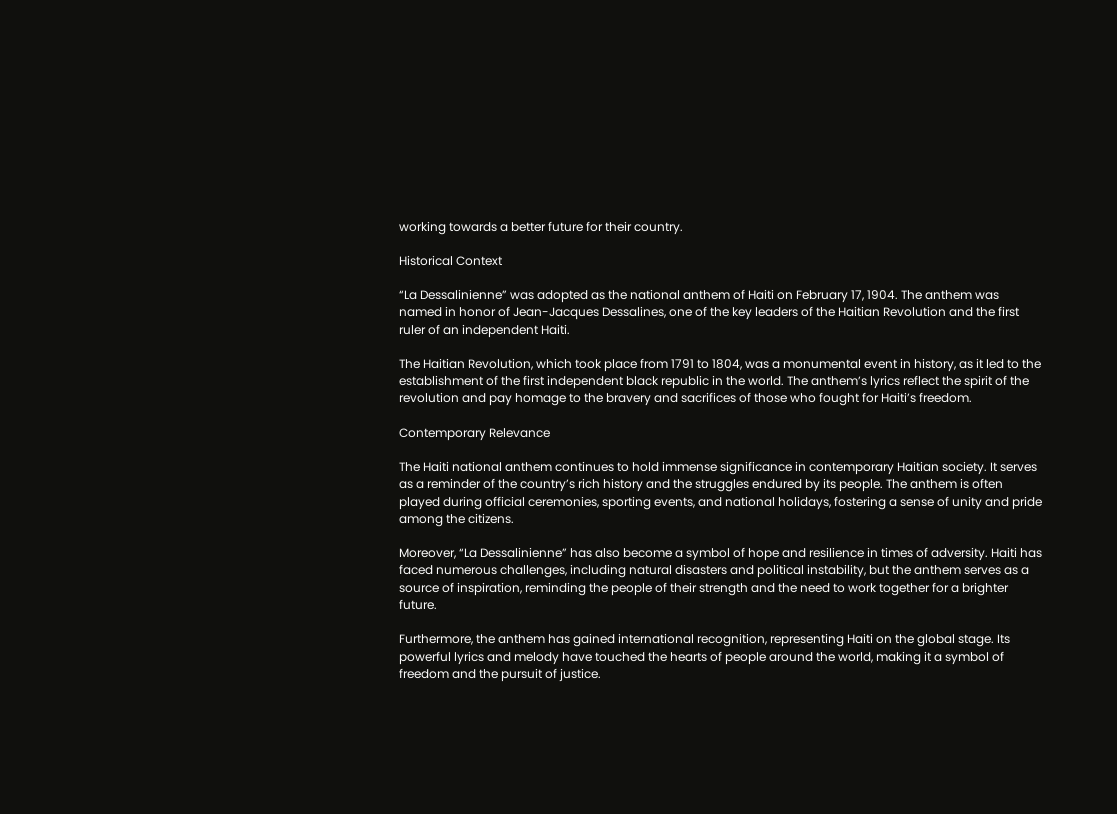working towards a better future for their country.

Historical Context

“La Dessalinienne” was adopted as the national anthem of Haiti on February 17, 1904. The anthem was named in honor of Jean-Jacques Dessalines, one of the key leaders of the Haitian Revolution and the first ruler of an independent Haiti.

The Haitian Revolution, which took place from 1791 to 1804, was a monumental event in history, as it led to the establishment of the first independent black republic in the world. The anthem’s lyrics reflect the spirit of the revolution and pay homage to the bravery and sacrifices of those who fought for Haiti’s freedom.

Contemporary Relevance

The Haiti national anthem continues to hold immense significance in contemporary Haitian society. It serves as a reminder of the country’s rich history and the struggles endured by its people. The anthem is often played during official ceremonies, sporting events, and national holidays, fostering a sense of unity and pride among the citizens.

Moreover, “La Dessalinienne” has also become a symbol of hope and resilience in times of adversity. Haiti has faced numerous challenges, including natural disasters and political instability, but the anthem serves as a source of inspiration, reminding the people of their strength and the need to work together for a brighter future.

Furthermore, the anthem has gained international recognition, representing Haiti on the global stage. Its powerful lyrics and melody have touched the hearts of people around the world, making it a symbol of freedom and the pursuit of justice.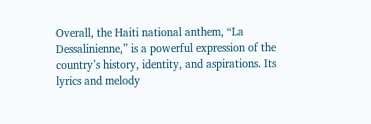Overall, the Haiti national anthem, “La Dessalinienne,” is a powerful expression of the country’s history, identity, and aspirations. Its lyrics and melody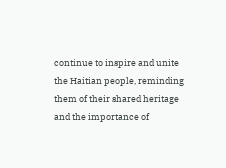continue to inspire and unite the Haitian people, reminding them of their shared heritage and the importance of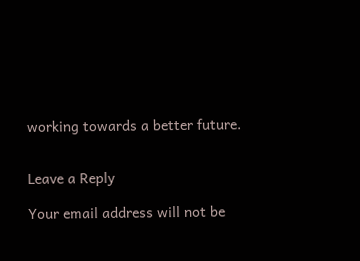working towards a better future.


Leave a Reply

Your email address will not be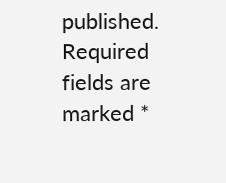published. Required fields are marked *